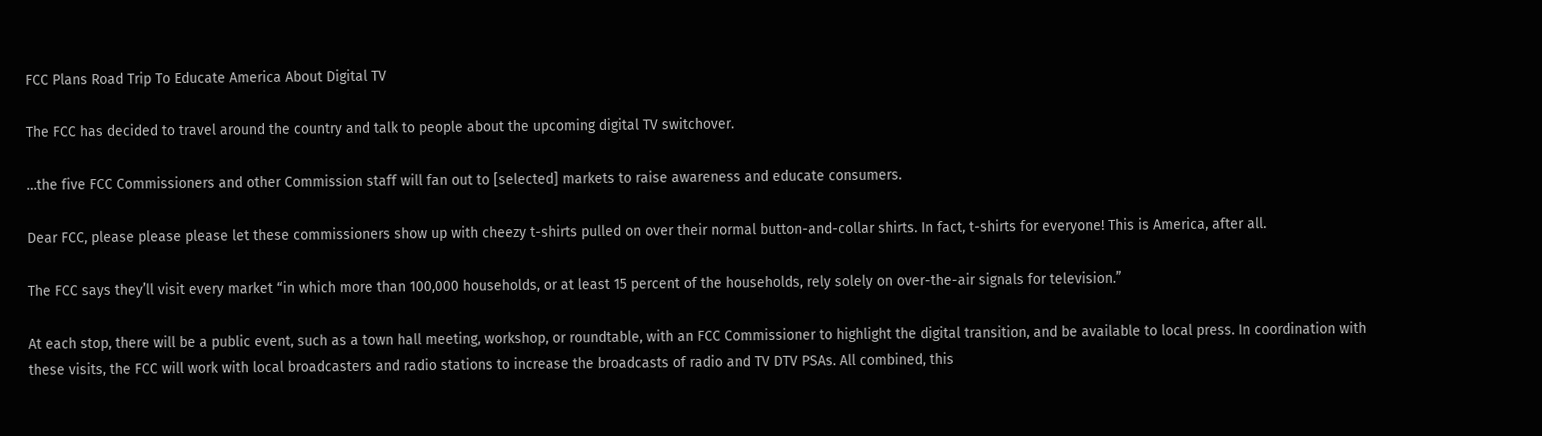FCC Plans Road Trip To Educate America About Digital TV

The FCC has decided to travel around the country and talk to people about the upcoming digital TV switchover.

…the five FCC Commissioners and other Commission staff will fan out to [selected] markets to raise awareness and educate consumers.

Dear FCC, please please please let these commissioners show up with cheezy t-shirts pulled on over their normal button-and-collar shirts. In fact, t-shirts for everyone! This is America, after all.

The FCC says they’ll visit every market “in which more than 100,000 households, or at least 15 percent of the households, rely solely on over-the-air signals for television.”

At each stop, there will be a public event, such as a town hall meeting, workshop, or roundtable, with an FCC Commissioner to highlight the digital transition, and be available to local press. In coordination with these visits, the FCC will work with local broadcasters and radio stations to increase the broadcasts of radio and TV DTV PSAs. All combined, this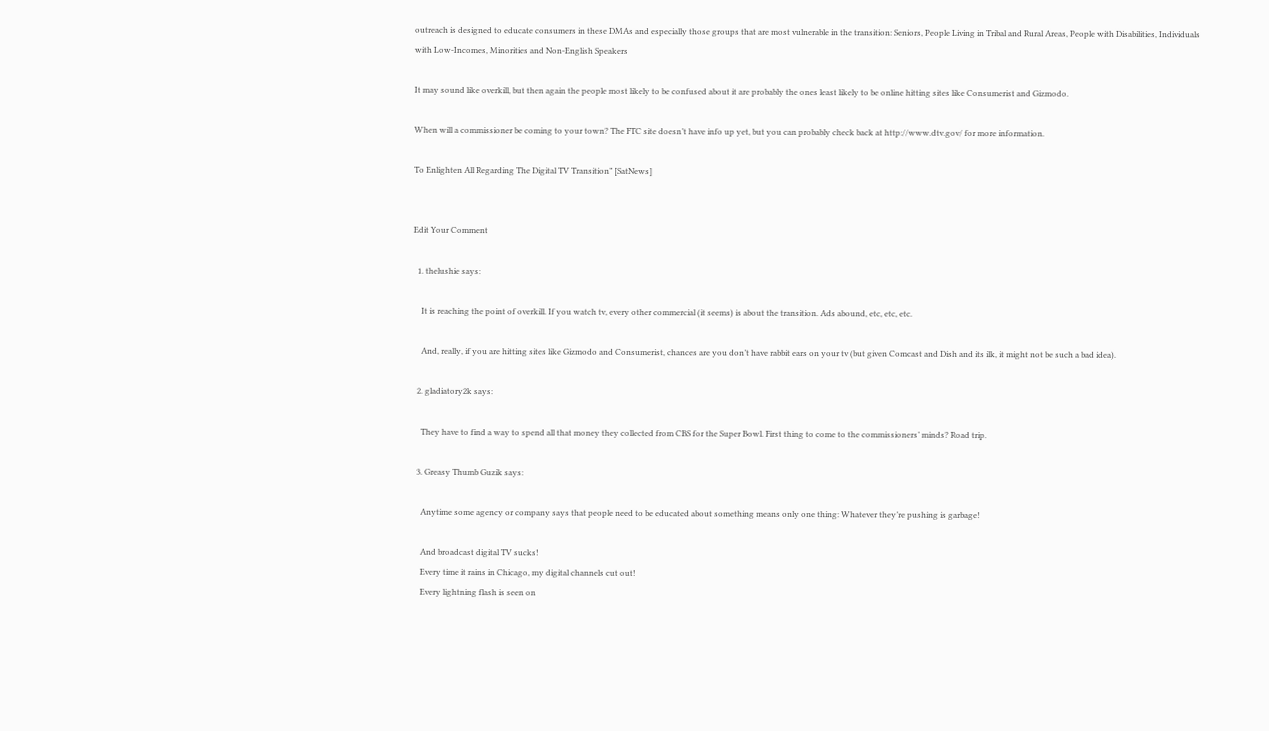outreach is designed to educate consumers in these DMAs and especially those groups that are most vulnerable in the transition: Seniors, People Living in Tribal and Rural Areas, People with Disabilities, Individuals with Low-Incomes, Minorities and Non-English Speakers

It may sound like overkill, but then again the people most likely to be confused about it are probably the ones least likely to be online hitting sites like Consumerist and Gizmodo.

When will a commissioner be coming to your town? The FTC site doesn’t have info up yet, but you can probably check back at http://www.dtv.gov/ for more information.

To Enlighten All Regarding The Digital TV Transition” [SatNews]


Edit Your Comment

  1. thelushie says:

    It is reaching the point of overkill. If you watch tv, every other commercial (it seems) is about the transition. Ads abound, etc, etc, etc.

    And, really, if you are hitting sites like Gizmodo and Consumerist, chances are you don’t have rabbit ears on your tv (but given Comcast and Dish and its ilk, it might not be such a bad idea).

  2. gladiatory2k says:

    They have to find a way to spend all that money they collected from CBS for the Super Bowl. First thing to come to the commissioners’ minds? Road trip.

  3. Greasy Thumb Guzik says:

    Anytime some agency or company says that people need to be educated about something means only one thing: Whatever they’re pushing is garbage!

    And broadcast digital TV sucks!
    Every time it rains in Chicago, my digital channels cut out!
    Every lightning flash is seen on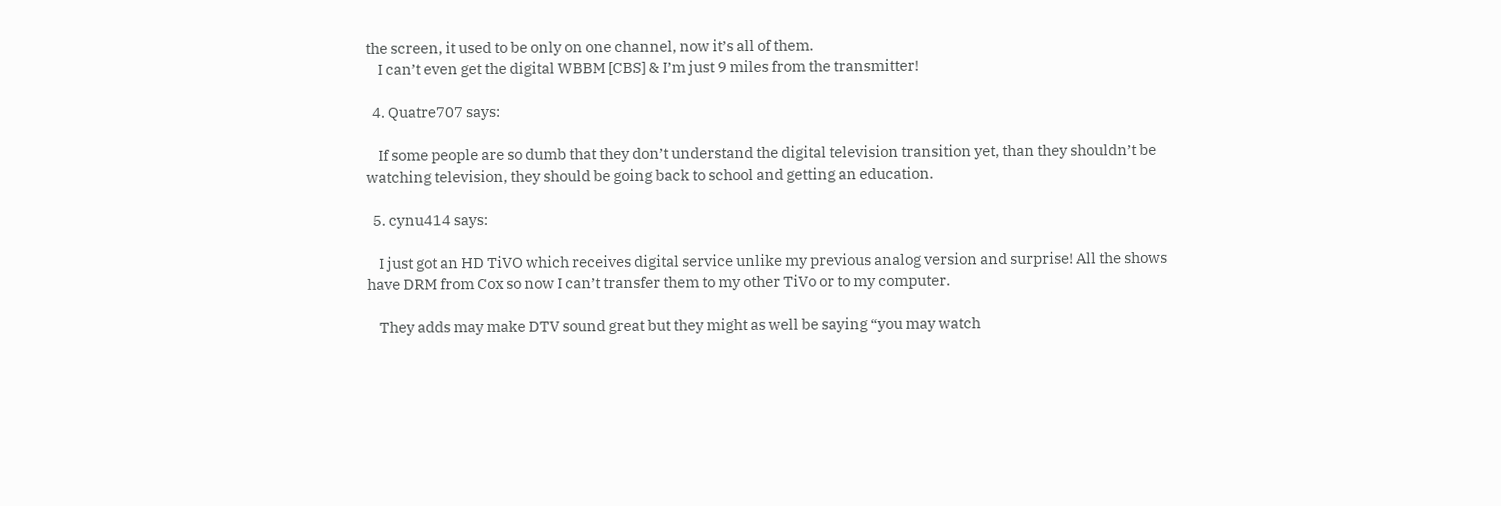the screen, it used to be only on one channel, now it’s all of them.
    I can’t even get the digital WBBM [CBS] & I’m just 9 miles from the transmitter!

  4. Quatre707 says:

    If some people are so dumb that they don’t understand the digital television transition yet, than they shouldn’t be watching television, they should be going back to school and getting an education.

  5. cynu414 says:

    I just got an HD TiVO which receives digital service unlike my previous analog version and surprise! All the shows have DRM from Cox so now I can’t transfer them to my other TiVo or to my computer.

    They adds may make DTV sound great but they might as well be saying “you may watch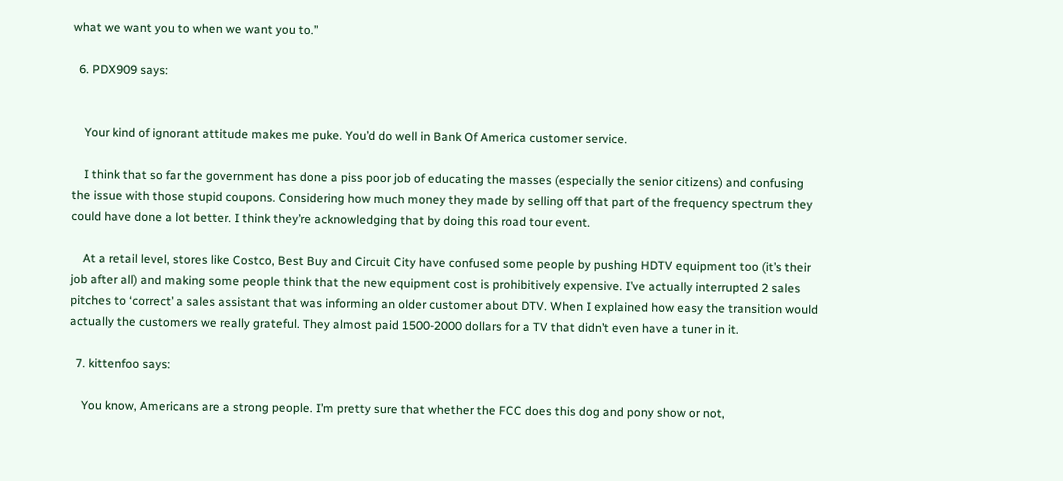what we want you to when we want you to.”

  6. PDX909 says:


    Your kind of ignorant attitude makes me puke. You’d do well in Bank Of America customer service.

    I think that so far the government has done a piss poor job of educating the masses (especially the senior citizens) and confusing the issue with those stupid coupons. Considering how much money they made by selling off that part of the frequency spectrum they could have done a lot better. I think they’re acknowledging that by doing this road tour event.

    At a retail level, stores like Costco, Best Buy and Circuit City have confused some people by pushing HDTV equipment too (it’s their job after all) and making some people think that the new equipment cost is prohibitively expensive. I’ve actually interrupted 2 sales pitches to ‘correct’ a sales assistant that was informing an older customer about DTV. When I explained how easy the transition would actually the customers we really grateful. They almost paid 1500-2000 dollars for a TV that didn’t even have a tuner in it.

  7. kittenfoo says:

    You know, Americans are a strong people. I’m pretty sure that whether the FCC does this dog and pony show or not,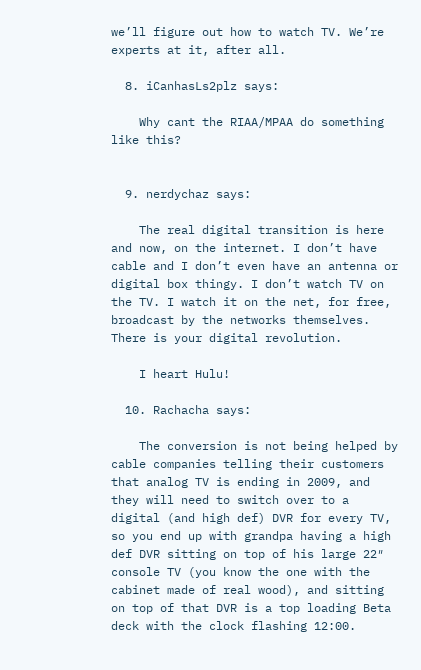we’ll figure out how to watch TV. We’re experts at it, after all.

  8. iCanhasLs2plz says:

    Why cant the RIAA/MPAA do something like this?


  9. nerdychaz says:

    The real digital transition is here and now, on the internet. I don’t have cable and I don’t even have an antenna or digital box thingy. I don’t watch TV on the TV. I watch it on the net, for free, broadcast by the networks themselves. There is your digital revolution.

    I heart Hulu!

  10. Rachacha says:

    The conversion is not being helped by cable companies telling their customers that analog TV is ending in 2009, and they will need to switch over to a digital (and high def) DVR for every TV, so you end up with grandpa having a high def DVR sitting on top of his large 22″ console TV (you know the one with the cabinet made of real wood), and sitting on top of that DVR is a top loading Beta deck with the clock flashing 12:00.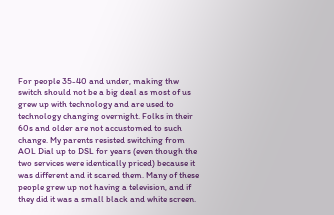For people 35-40 and under, making thw switch should not be a big deal as most of us grew up with technology and are used to technology changing overnight. Folks in their 60s and older are not accustomed to such change. My parents resisted switching from AOL Dial up to DSL for years (even though the two services were identically priced) because it was different and it scared them. Many of these people grew up not having a television, and if they did it was a small black and white screen.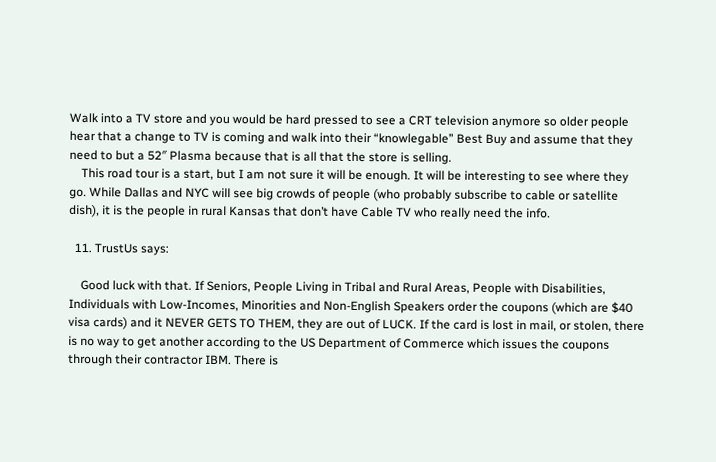Walk into a TV store and you would be hard pressed to see a CRT television anymore so older people hear that a change to TV is coming and walk into their “knowlegable” Best Buy and assume that they need to but a 52″ Plasma because that is all that the store is selling.
    This road tour is a start, but I am not sure it will be enough. It will be interesting to see where they go. While Dallas and NYC will see big crowds of people (who probably subscribe to cable or satellite dish), it is the people in rural Kansas that don’t have Cable TV who really need the info.

  11. TrustUs says:

    Good luck with that. If Seniors, People Living in Tribal and Rural Areas, People with Disabilities, Individuals with Low-Incomes, Minorities and Non-English Speakers order the coupons (which are $40 visa cards) and it NEVER GETS TO THEM, they are out of LUCK. If the card is lost in mail, or stolen, there is no way to get another according to the US Department of Commerce which issues the coupons through their contractor IBM. There is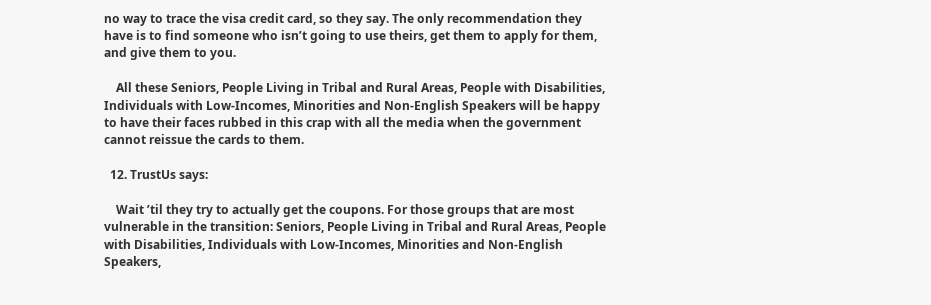no way to trace the visa credit card, so they say. The only recommendation they have is to find someone who isn’t going to use theirs, get them to apply for them, and give them to you.

    All these Seniors, People Living in Tribal and Rural Areas, People with Disabilities, Individuals with Low-Incomes, Minorities and Non-English Speakers will be happy to have their faces rubbed in this crap with all the media when the government cannot reissue the cards to them.

  12. TrustUs says:

    Wait ’til they try to actually get the coupons. For those groups that are most vulnerable in the transition: Seniors, People Living in Tribal and Rural Areas, People with Disabilities, Individuals with Low-Incomes, Minorities and Non-English Speakers,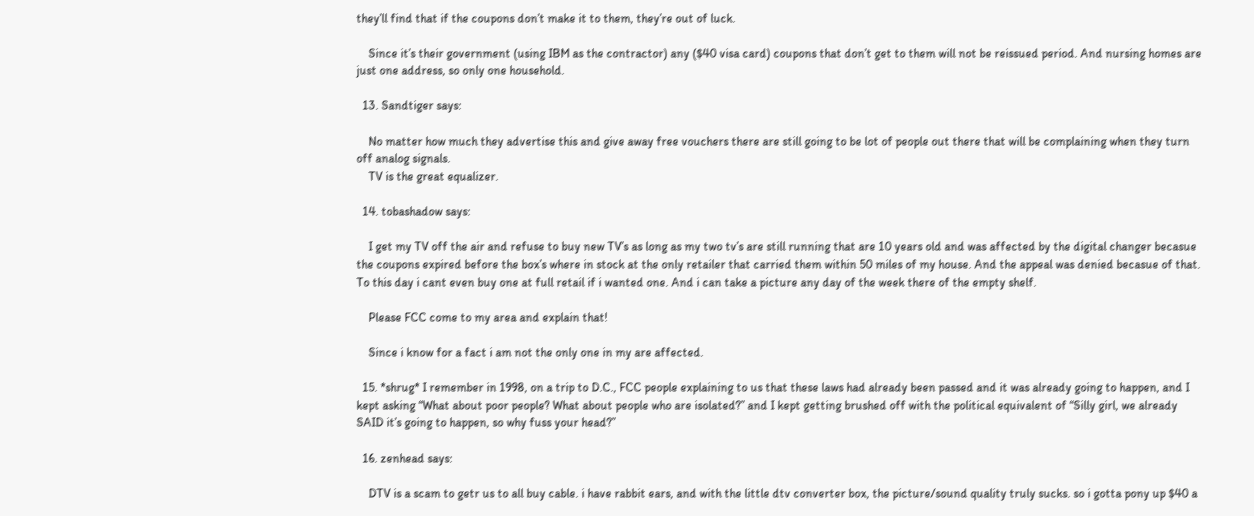they’ll find that if the coupons don’t make it to them, they’re out of luck.

    Since it’s their government (using IBM as the contractor) any ($40 visa card) coupons that don’t get to them will not be reissued period. And nursing homes are just one address, so only one household.

  13. Sandtiger says:

    No matter how much they advertise this and give away free vouchers there are still going to be lot of people out there that will be complaining when they turn off analog signals.
    TV is the great equalizer.

  14. tobashadow says:

    I get my TV off the air and refuse to buy new TV’s as long as my two tv’s are still running that are 10 years old and was affected by the digital changer becasue the coupons expired before the box’s where in stock at the only retailer that carried them within 50 miles of my house. And the appeal was denied becasue of that. To this day i cant even buy one at full retail if i wanted one. And i can take a picture any day of the week there of the empty shelf.

    Please FCC come to my area and explain that!

    Since i know for a fact i am not the only one in my are affected.

  15. *shrug* I remember in 1998, on a trip to D.C., FCC people explaining to us that these laws had already been passed and it was already going to happen, and I kept asking “What about poor people? What about people who are isolated?” and I kept getting brushed off with the political equivalent of “Silly girl, we already SAID it’s going to happen, so why fuss your head?”

  16. zenhead says:

    DTV is a scam to getr us to all buy cable. i have rabbit ears, and with the little dtv converter box, the picture/sound quality truly sucks. so i gotta pony up $40 a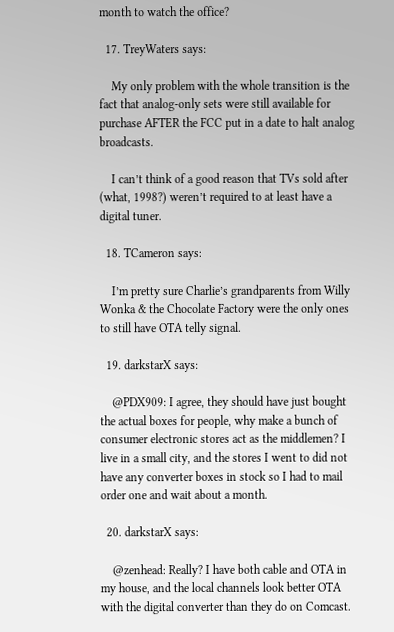month to watch the office?

  17. TreyWaters says:

    My only problem with the whole transition is the fact that analog-only sets were still available for purchase AFTER the FCC put in a date to halt analog broadcasts.

    I can’t think of a good reason that TVs sold after (what, 1998?) weren’t required to at least have a digital tuner.

  18. TCameron says:

    I’m pretty sure Charlie’s grandparents from Willy Wonka & the Chocolate Factory were the only ones to still have OTA telly signal.

  19. darkstarX says:

    @PDX909: I agree, they should have just bought the actual boxes for people, why make a bunch of consumer electronic stores act as the middlemen? I live in a small city, and the stores I went to did not have any converter boxes in stock so I had to mail order one and wait about a month.

  20. darkstarX says:

    @zenhead: Really? I have both cable and OTA in my house, and the local channels look better OTA with the digital converter than they do on Comcast.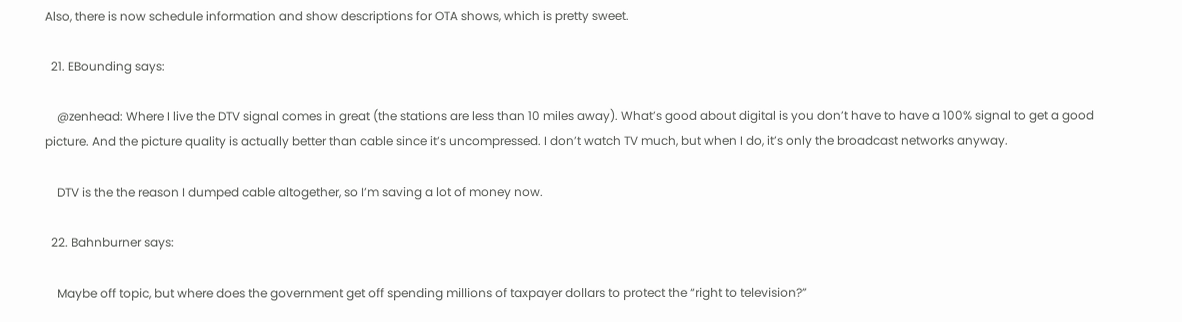Also, there is now schedule information and show descriptions for OTA shows, which is pretty sweet.

  21. EBounding says:

    @zenhead: Where I live the DTV signal comes in great (the stations are less than 10 miles away). What’s good about digital is you don’t have to have a 100% signal to get a good picture. And the picture quality is actually better than cable since it’s uncompressed. I don’t watch TV much, but when I do, it’s only the broadcast networks anyway.

    DTV is the the reason I dumped cable altogether, so I’m saving a lot of money now.

  22. Bahnburner says:

    Maybe off topic, but where does the government get off spending millions of taxpayer dollars to protect the “right to television?”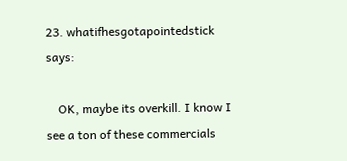23. whatifhesgotapointedstick says:

    OK, maybe its overkill. I know I see a ton of these commercials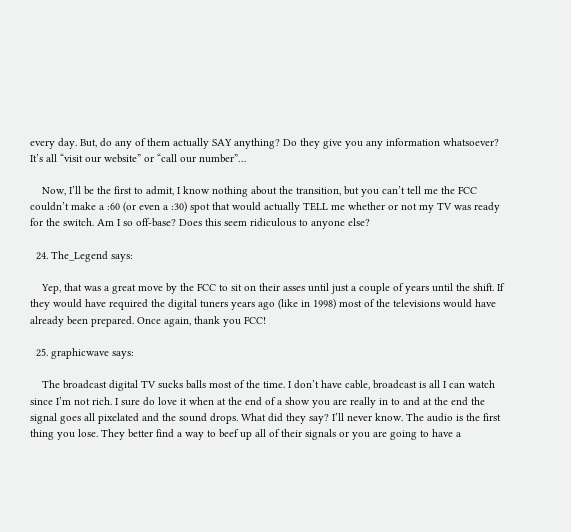every day. But, do any of them actually SAY anything? Do they give you any information whatsoever? It’s all “visit our website” or “call our number”…

    Now, I’ll be the first to admit, I know nothing about the transition, but you can’t tell me the FCC couldn’t make a :60 (or even a :30) spot that would actually TELL me whether or not my TV was ready for the switch. Am I so off-base? Does this seem ridiculous to anyone else?

  24. The_Legend says:

    Yep, that was a great move by the FCC to sit on their asses until just a couple of years until the shift. If they would have required the digital tuners years ago (like in 1998) most of the televisions would have already been prepared. Once again, thank you FCC!

  25. graphicwave says:

    The broadcast digital TV sucks balls most of the time. I don’t have cable, broadcast is all I can watch since I’m not rich. I sure do love it when at the end of a show you are really in to and at the end the signal goes all pixelated and the sound drops. What did they say? I’ll never know. The audio is the first thing you lose. They better find a way to beef up all of their signals or you are going to have a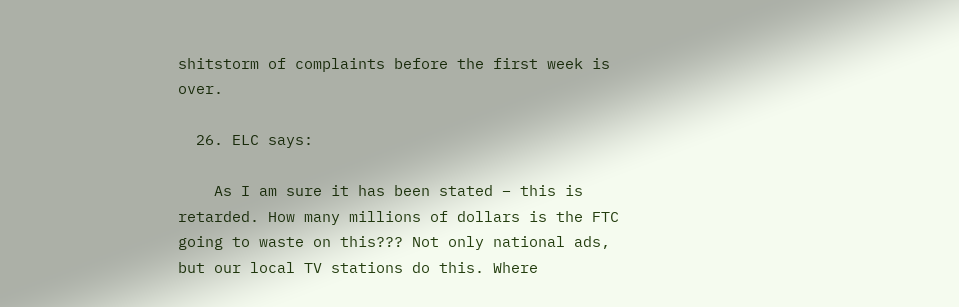shitstorm of complaints before the first week is over.

  26. ELC says:

    As I am sure it has been stated – this is retarded. How many millions of dollars is the FTC going to waste on this??? Not only national ads, but our local TV stations do this. Where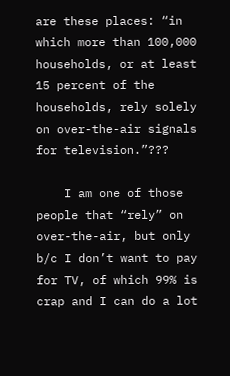are these places: “in which more than 100,000 households, or at least 15 percent of the households, rely solely on over-the-air signals for television.”???

    I am one of those people that “rely” on over-the-air, but only b/c I don’t want to pay for TV, of which 99% is crap and I can do a lot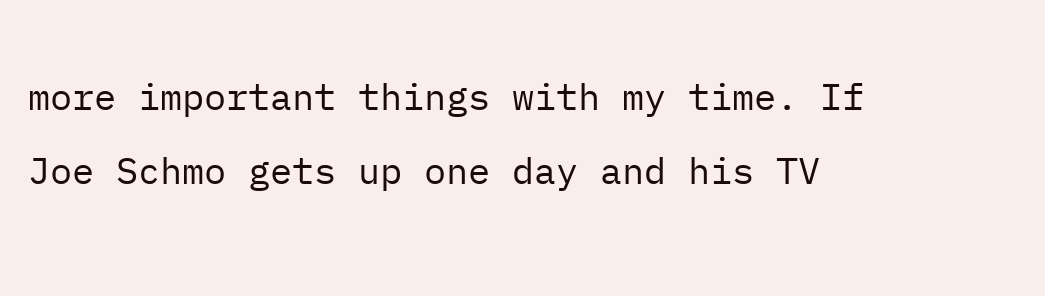more important things with my time. If Joe Schmo gets up one day and his TV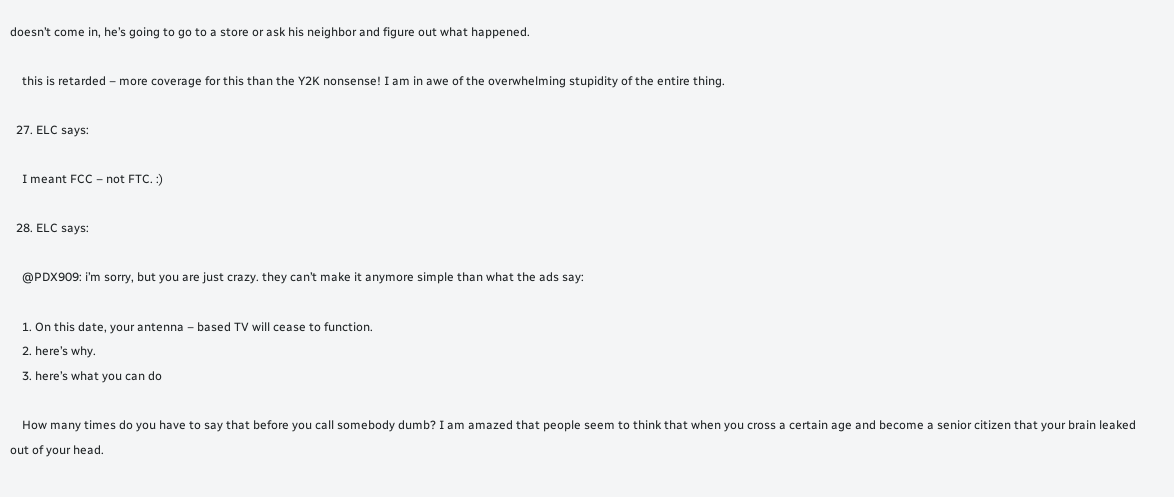doesn’t come in, he’s going to go to a store or ask his neighbor and figure out what happened.

    this is retarded – more coverage for this than the Y2K nonsense! I am in awe of the overwhelming stupidity of the entire thing.

  27. ELC says:

    I meant FCC – not FTC. :)

  28. ELC says:

    @PDX909: i’m sorry, but you are just crazy. they can’t make it anymore simple than what the ads say:

    1. On this date, your antenna – based TV will cease to function.
    2. here’s why.
    3. here’s what you can do

    How many times do you have to say that before you call somebody dumb? I am amazed that people seem to think that when you cross a certain age and become a senior citizen that your brain leaked out of your head.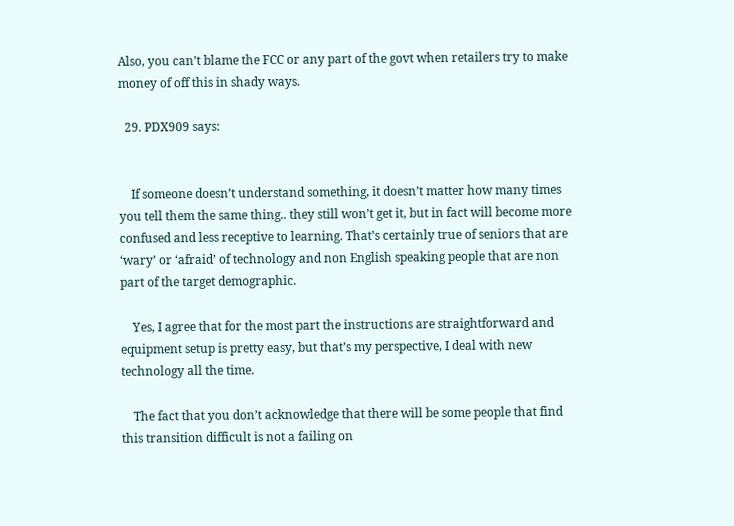Also, you can’t blame the FCC or any part of the govt when retailers try to make money of off this in shady ways.

  29. PDX909 says:


    If someone doesn’t understand something, it doesn’t matter how many times you tell them the same thing.. they still won’t get it, but in fact will become more confused and less receptive to learning. That’s certainly true of seniors that are ‘wary’ or ‘afraid’ of technology and non English speaking people that are non part of the target demographic.

    Yes, I agree that for the most part the instructions are straightforward and equipment setup is pretty easy, but that’s my perspective, I deal with new technology all the time.

    The fact that you don’t acknowledge that there will be some people that find this transition difficult is not a failing on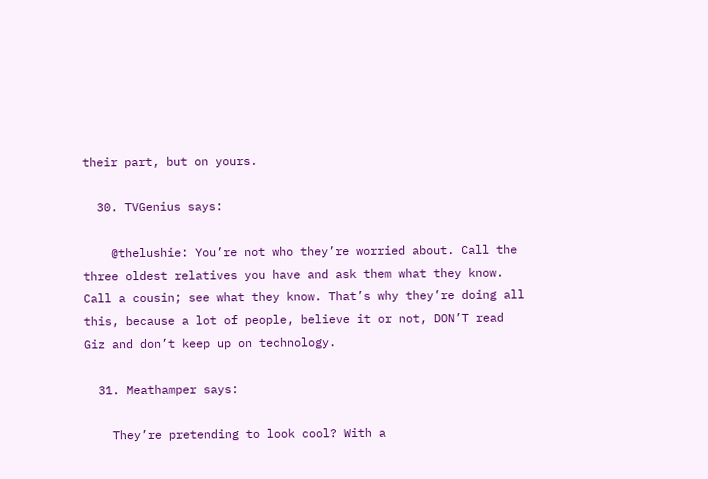their part, but on yours.

  30. TVGenius says:

    @thelushie: You’re not who they’re worried about. Call the three oldest relatives you have and ask them what they know. Call a cousin; see what they know. That’s why they’re doing all this, because a lot of people, believe it or not, DON’T read Giz and don’t keep up on technology.

  31. Meathamper says:

    They’re pretending to look cool? With a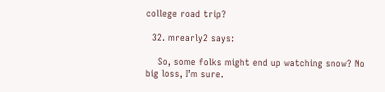college road trip?

  32. mrearly2 says:

    So, some folks might end up watching snow? No big loss, I’m sure.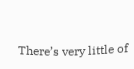There’s very little of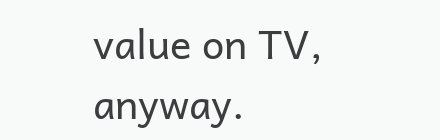value on TV, anyway.